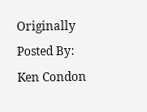Originally Posted By: Ken Condon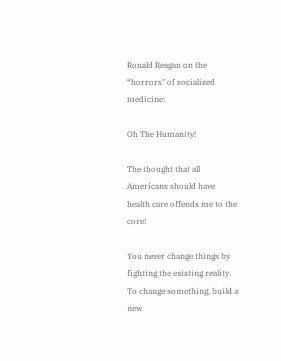Ronald Reagan on the “horrors" of socialized medicine:

Oh The Humanity!

The thought that all Americans should have health care offends me to the core!

You never change things by fighting the existing reality.
To change something, build a new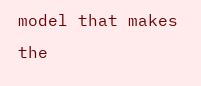model that makes the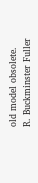old model obsolete.
R. Buckminster Fuller